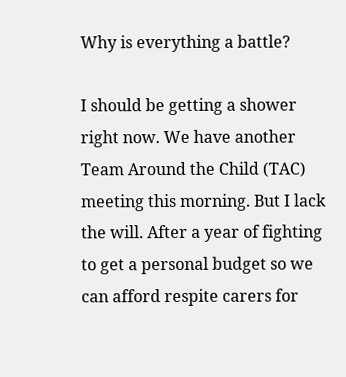Why is everything a battle?

I should be getting a shower right now. We have another Team Around the Child (TAC) meeting this morning. But I lack the will. After a year of fighting to get a personal budget so we can afford respite carers for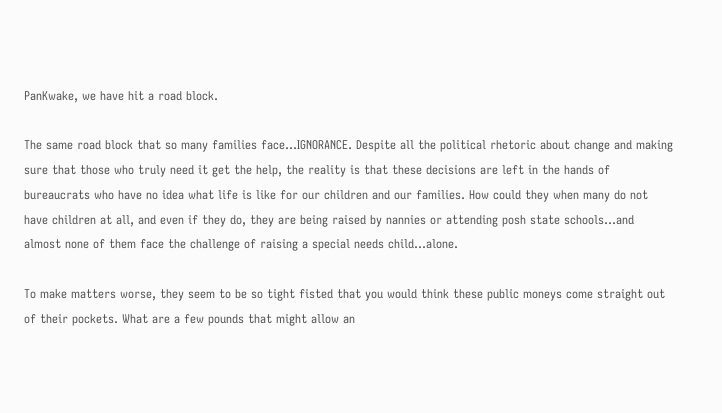PanKwake, we have hit a road block.

The same road block that so many families face…IGNORANCE. Despite all the political rhetoric about change and making sure that those who truly need it get the help, the reality is that these decisions are left in the hands of bureaucrats who have no idea what life is like for our children and our families. How could they when many do not have children at all, and even if they do, they are being raised by nannies or attending posh state schools…and almost none of them face the challenge of raising a special needs child…alone.

To make matters worse, they seem to be so tight fisted that you would think these public moneys come straight out of their pockets. What are a few pounds that might allow an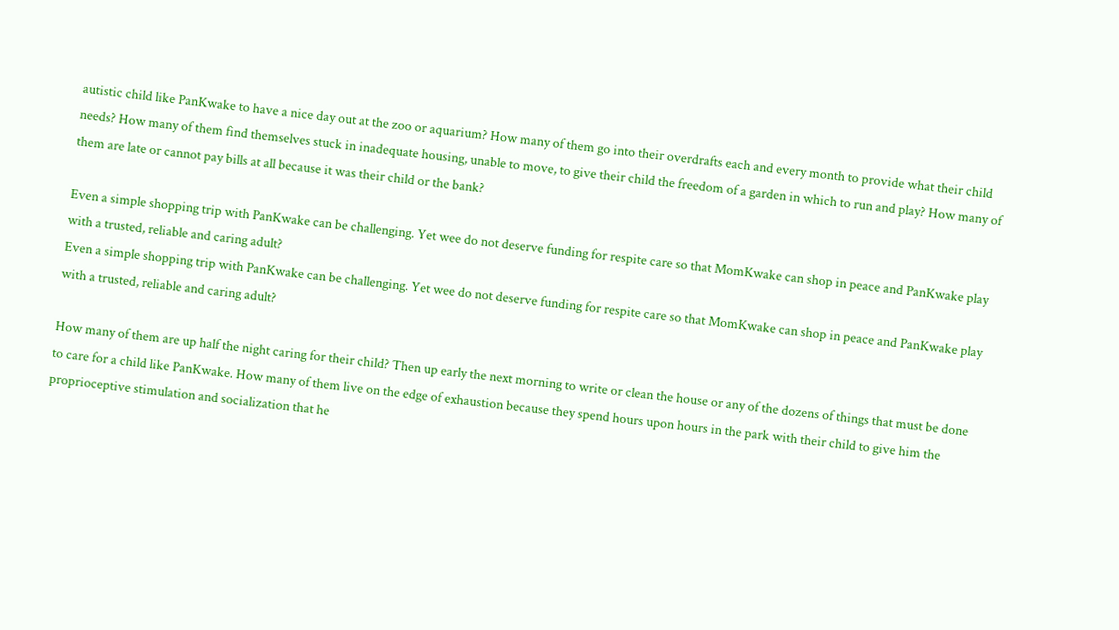autistic child like PanKwake to have a nice day out at the zoo or aquarium? How many of them go into their overdrafts each and every month to provide what their child needs? How many of them find themselves stuck in inadequate housing, unable to move, to give their child the freedom of a garden in which to run and play? How many of them are late or cannot pay bills at all because it was their child or the bank?

Even a simple shopping trip with PanKwake can be challenging. Yet wee do not deserve funding for respite care so that MomKwake can shop in peace and PanKwake play with a trusted, reliable and caring adult?
Even a simple shopping trip with PanKwake can be challenging. Yet wee do not deserve funding for respite care so that MomKwake can shop in peace and PanKwake play with a trusted, reliable and caring adult?

How many of them are up half the night caring for their child? Then up early the next morning to write or clean the house or any of the dozens of things that must be done to care for a child like PanKwake. How many of them live on the edge of exhaustion because they spend hours upon hours in the park with their child to give him the proprioceptive stimulation and socialization that he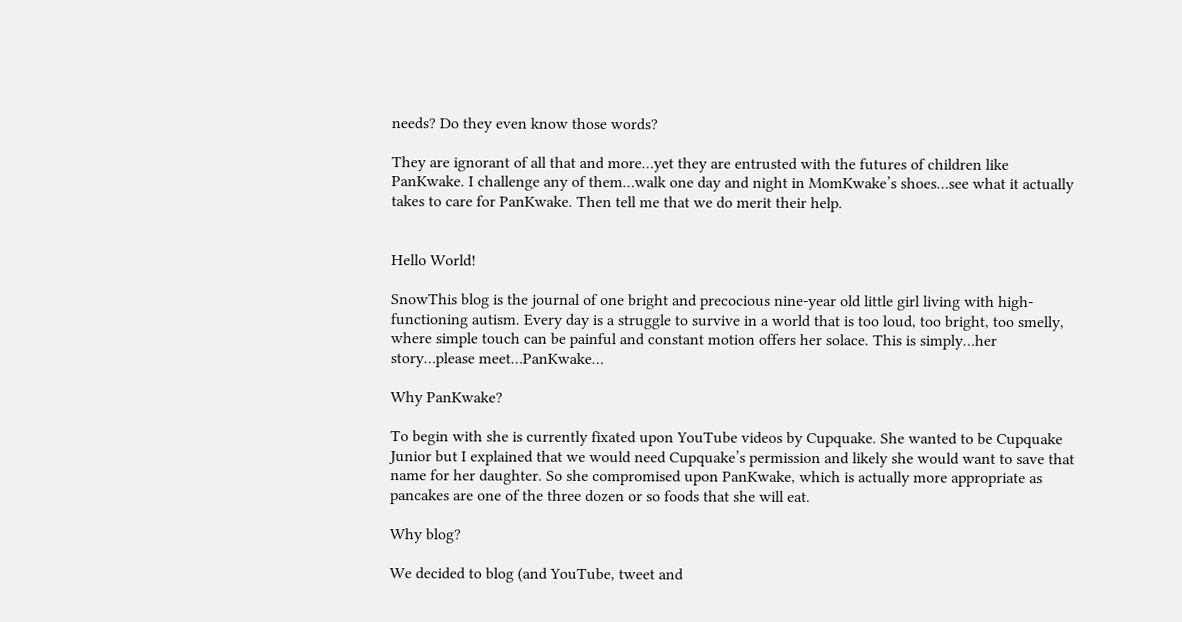needs? Do they even know those words?

They are ignorant of all that and more…yet they are entrusted with the futures of children like PanKwake. I challenge any of them…walk one day and night in MomKwake’s shoes…see what it actually takes to care for PanKwake. Then tell me that we do merit their help.


Hello World!

SnowThis blog is the journal of one bright and precocious nine-year old little girl living with high-functioning autism. Every day is a struggle to survive in a world that is too loud, too bright, too smelly, where simple touch can be painful and constant motion offers her solace. This is simply…her story…please meet…PanKwake…

Why PanKwake?

To begin with she is currently fixated upon YouTube videos by Cupquake. She wanted to be Cupquake Junior but I explained that we would need Cupquake’s permission and likely she would want to save that name for her daughter. So she compromised upon PanKwake, which is actually more appropriate as pancakes are one of the three dozen or so foods that she will eat.

Why blog?

We decided to blog (and YouTube, tweet and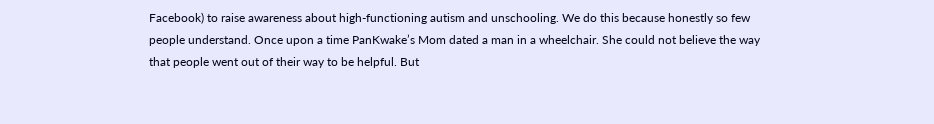Facebook) to raise awareness about high-functioning autism and unschooling. We do this because honestly so few people understand. Once upon a time PanKwake’s Mom dated a man in a wheelchair. She could not believe the way that people went out of their way to be helpful. But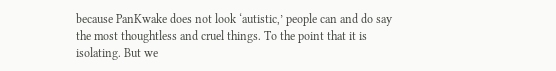because PanKwake does not look ‘autistic,’ people can and do say the most thoughtless and cruel things. To the point that it is isolating. But we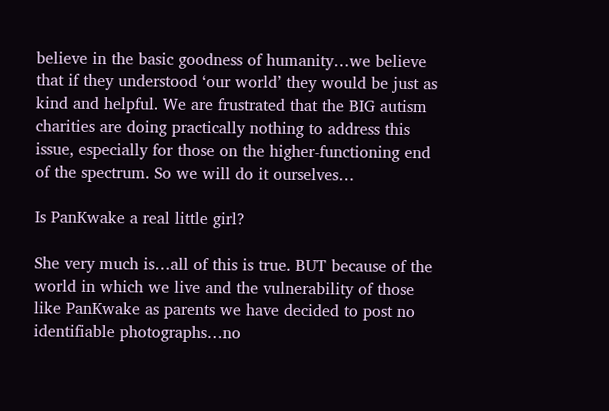believe in the basic goodness of humanity…we believe that if they understood ‘our world’ they would be just as kind and helpful. We are frustrated that the BIG autism charities are doing practically nothing to address this issue, especially for those on the higher-functioning end of the spectrum. So we will do it ourselves…

Is PanKwake a real little girl?

She very much is…all of this is true. BUT because of the world in which we live and the vulnerability of those like PanKwake as parents we have decided to post no identifiable photographs…no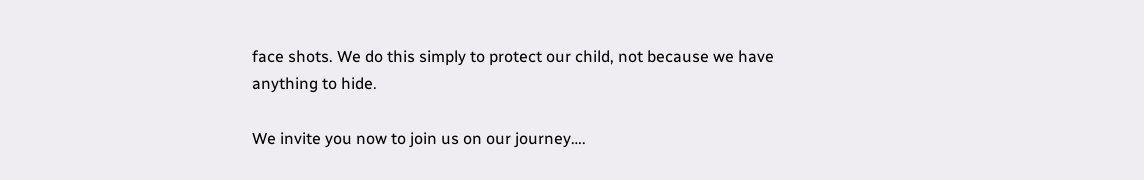face shots. We do this simply to protect our child, not because we have anything to hide.

We invite you now to join us on our journey….